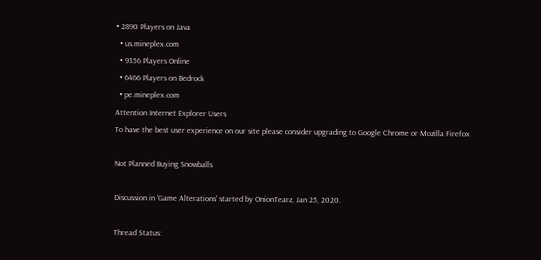• 2890 Players on Java
  • us.mineplex.com
  • 9356 Players Online
  • 6466 Players on Bedrock
  • pe.mineplex.com
Attention Internet Explorer Users
To have the best user experience on our site please consider upgrading to Google Chrome or Mozilla Firefox

Not Planned Buying Snowballs

Discussion in 'Game Alterations' started by OnionTearz, Jan 25, 2020.

Thread Status: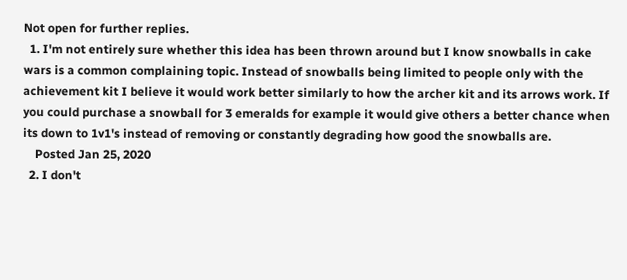Not open for further replies.
  1. I'm not entirely sure whether this idea has been thrown around but I know snowballs in cake wars is a common complaining topic. Instead of snowballs being limited to people only with the achievement kit I believe it would work better similarly to how the archer kit and its arrows work. If you could purchase a snowball for 3 emeralds for example it would give others a better chance when its down to 1v1's instead of removing or constantly degrading how good the snowballs are.
    Posted Jan 25, 2020
  2. I don't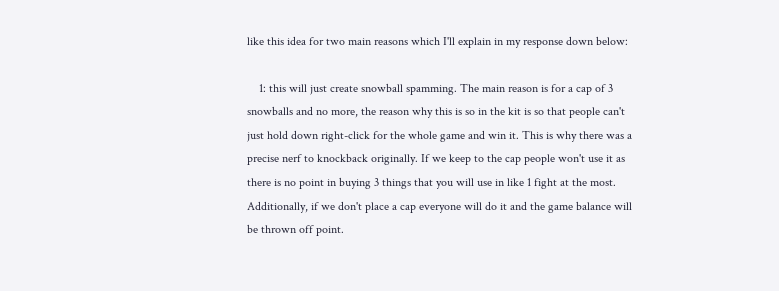like this idea for two main reasons which I'll explain in my response down below:

    1: this will just create snowball spamming. The main reason is for a cap of 3 snowballs and no more, the reason why this is so in the kit is so that people can't just hold down right-click for the whole game and win it. This is why there was a precise nerf to knockback originally. If we keep to the cap people won't use it as there is no point in buying 3 things that you will use in like 1 fight at the most. Additionally, if we don't place a cap everyone will do it and the game balance will be thrown off point.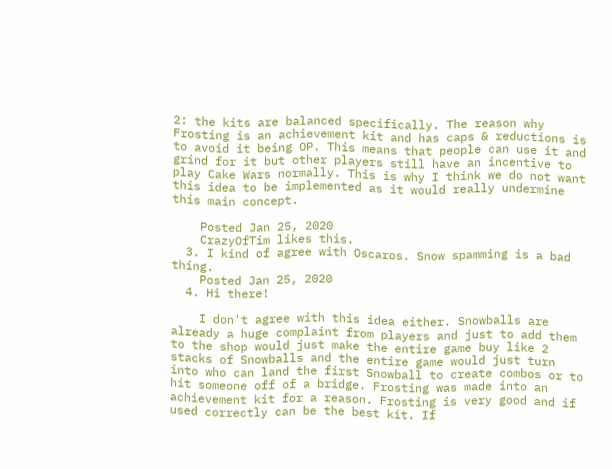2: the kits are balanced specifically. The reason why Frosting is an achievement kit and has caps & reductions is to avoid it being OP. This means that people can use it and grind for it but other players still have an incentive to play Cake Wars normally. This is why I think we do not want this idea to be implemented as it would really undermine this main concept.

    Posted Jan 25, 2020
    CrazyOfTim likes this.
  3. I kind of agree with Oscaros. Snow spamming is a bad thing.
    Posted Jan 25, 2020
  4. Hi there!

    I don't agree with this idea either. Snowballs are already a huge complaint from players and just to add them to the shop would just make the entire game buy like 2 stacks of Snowballs and the entire game would just turn into who can land the first Snowball to create combos or to hit someone off of a bridge. Frosting was made into an achievement kit for a reason. Frosting is very good and if used correctly can be the best kit. If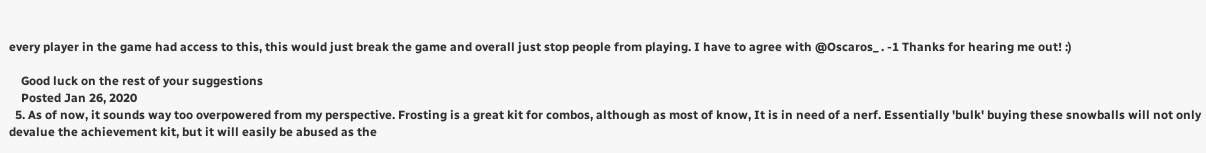every player in the game had access to this, this would just break the game and overall just stop people from playing. I have to agree with @Oscaros_ . -1 Thanks for hearing me out! :)

    Good luck on the rest of your suggestions
    Posted Jan 26, 2020
  5. As of now, it sounds way too overpowered from my perspective. Frosting is a great kit for combos, although as most of know, It is in need of a nerf. Essentially 'bulk' buying these snowballs will not only devalue the achievement kit, but it will easily be abused as the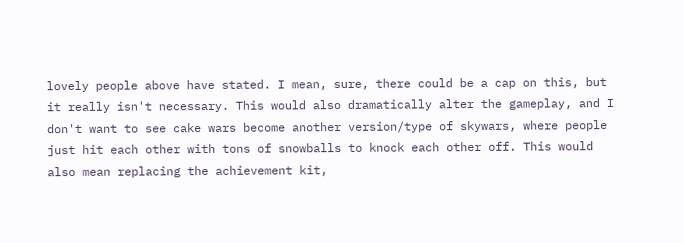lovely people above have stated. I mean, sure, there could be a cap on this, but it really isn't necessary. This would also dramatically alter the gameplay, and I don't want to see cake wars become another version/type of skywars, where people just hit each other with tons of snowballs to knock each other off. This would also mean replacing the achievement kit,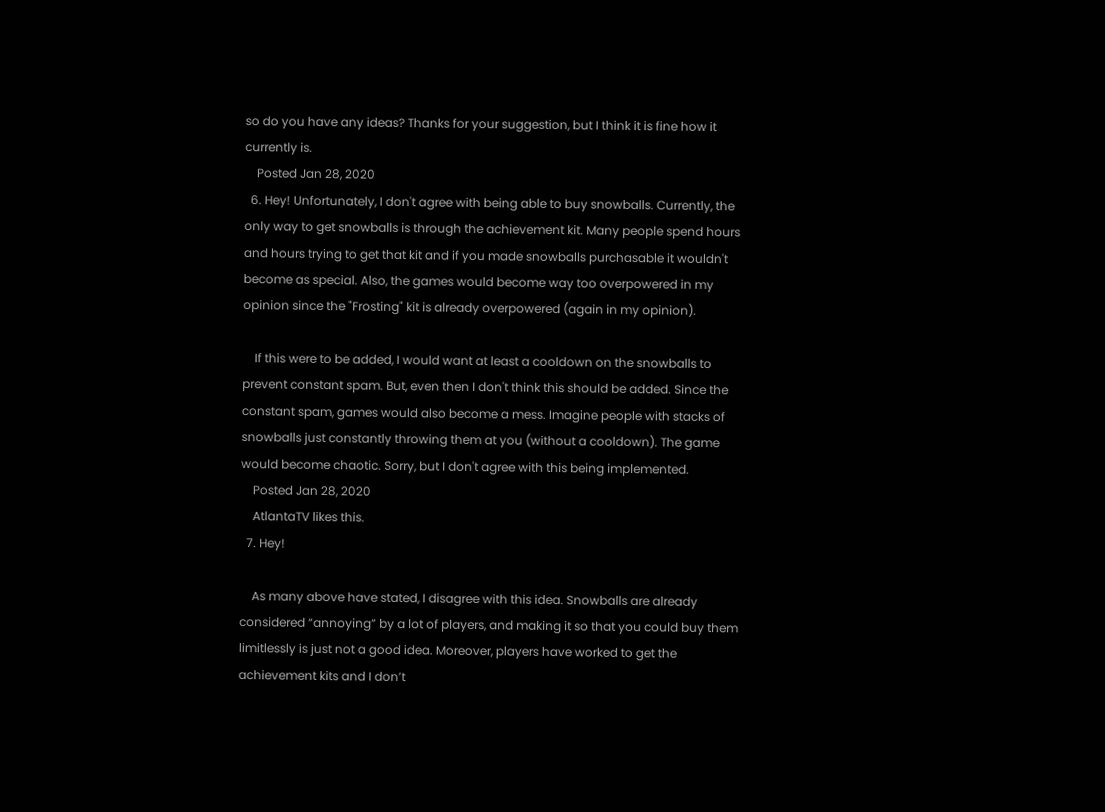so do you have any ideas? Thanks for your suggestion, but I think it is fine how it currently is.
    Posted Jan 28, 2020
  6. Hey! Unfortunately, I don't agree with being able to buy snowballs. Currently, the only way to get snowballs is through the achievement kit. Many people spend hours and hours trying to get that kit and if you made snowballs purchasable it wouldn't become as special. Also, the games would become way too overpowered in my opinion since the "Frosting" kit is already overpowered (again in my opinion).

    If this were to be added, I would want at least a cooldown on the snowballs to prevent constant spam. But, even then I don't think this should be added. Since the constant spam, games would also become a mess. Imagine people with stacks of snowballs just constantly throwing them at you (without a cooldown). The game would become chaotic. Sorry, but I don't agree with this being implemented.
    Posted Jan 28, 2020
    AtlantaTV likes this.
  7. Hey!

    As many above have stated, I disagree with this idea. Snowballs are already considered “annoying” by a lot of players, and making it so that you could buy them limitlessly is just not a good idea. Moreover, players have worked to get the achievement kits and I don’t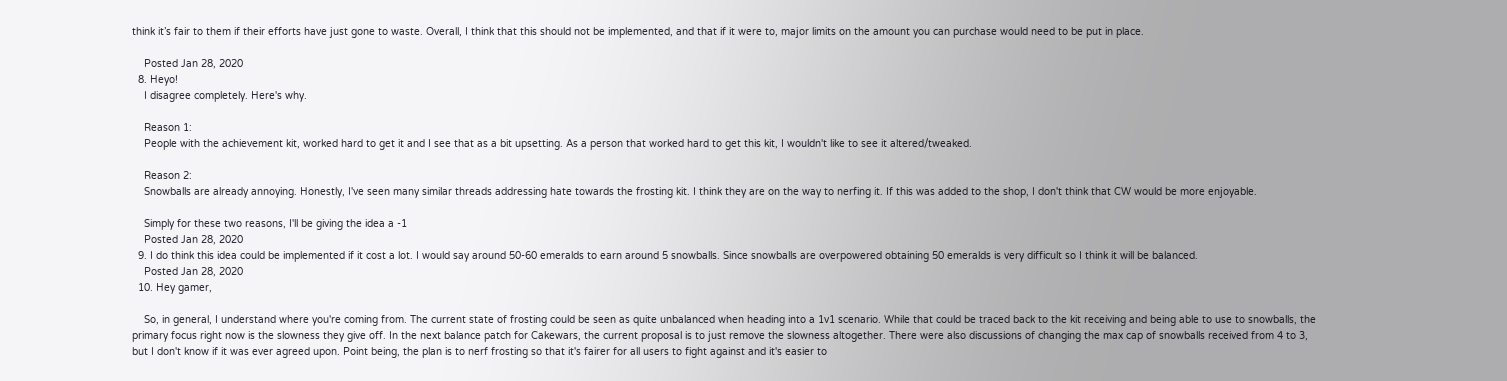think it’s fair to them if their efforts have just gone to waste. Overall, I think that this should not be implemented, and that if it were to, major limits on the amount you can purchase would need to be put in place.

    Posted Jan 28, 2020
  8. Heyo!
    I disagree completely. Here's why.

    Reason 1:
    People with the achievement kit, worked hard to get it and I see that as a bit upsetting. As a person that worked hard to get this kit, I wouldn't like to see it altered/tweaked.

    Reason 2:
    Snowballs are already annoying. Honestly, I've seen many similar threads addressing hate towards the frosting kit. I think they are on the way to nerfing it. If this was added to the shop, I don't think that CW would be more enjoyable.

    Simply for these two reasons, I'll be giving the idea a -1
    Posted Jan 28, 2020
  9. I do think this idea could be implemented if it cost a lot. I would say around 50-60 emeralds to earn around 5 snowballs. Since snowballs are overpowered obtaining 50 emeralds is very difficult so I think it will be balanced.
    Posted Jan 28, 2020
  10. Hey gamer,

    So, in general, I understand where you're coming from. The current state of frosting could be seen as quite unbalanced when heading into a 1v1 scenario. While that could be traced back to the kit receiving and being able to use to snowballs, the primary focus right now is the slowness they give off. In the next balance patch for Cakewars, the current proposal is to just remove the slowness altogether. There were also discussions of changing the max cap of snowballs received from 4 to 3, but I don't know if it was ever agreed upon. Point being, the plan is to nerf frosting so that it's fairer for all users to fight against and it's easier to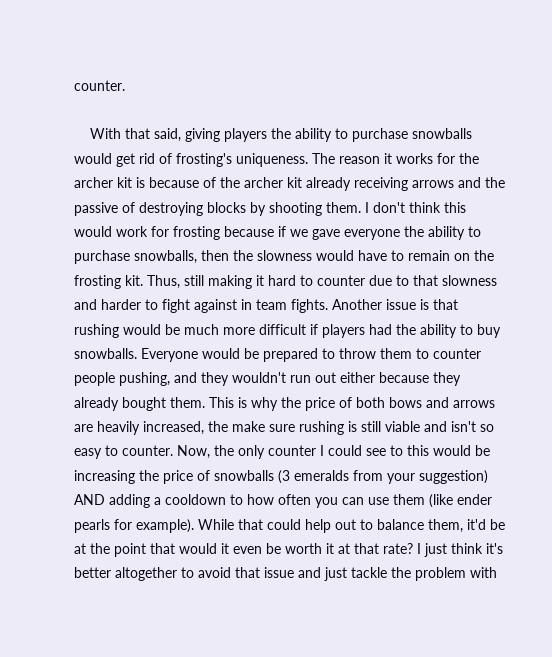counter.

    With that said, giving players the ability to purchase snowballs would get rid of frosting's uniqueness. The reason it works for the archer kit is because of the archer kit already receiving arrows and the passive of destroying blocks by shooting them. I don't think this would work for frosting because if we gave everyone the ability to purchase snowballs, then the slowness would have to remain on the frosting kit. Thus, still making it hard to counter due to that slowness and harder to fight against in team fights. Another issue is that rushing would be much more difficult if players had the ability to buy snowballs. Everyone would be prepared to throw them to counter people pushing, and they wouldn't run out either because they already bought them. This is why the price of both bows and arrows are heavily increased, the make sure rushing is still viable and isn't so easy to counter. Now, the only counter I could see to this would be increasing the price of snowballs (3 emeralds from your suggestion) AND adding a cooldown to how often you can use them (like ender pearls for example). While that could help out to balance them, it'd be at the point that would it even be worth it at that rate? I just think it's better altogether to avoid that issue and just tackle the problem with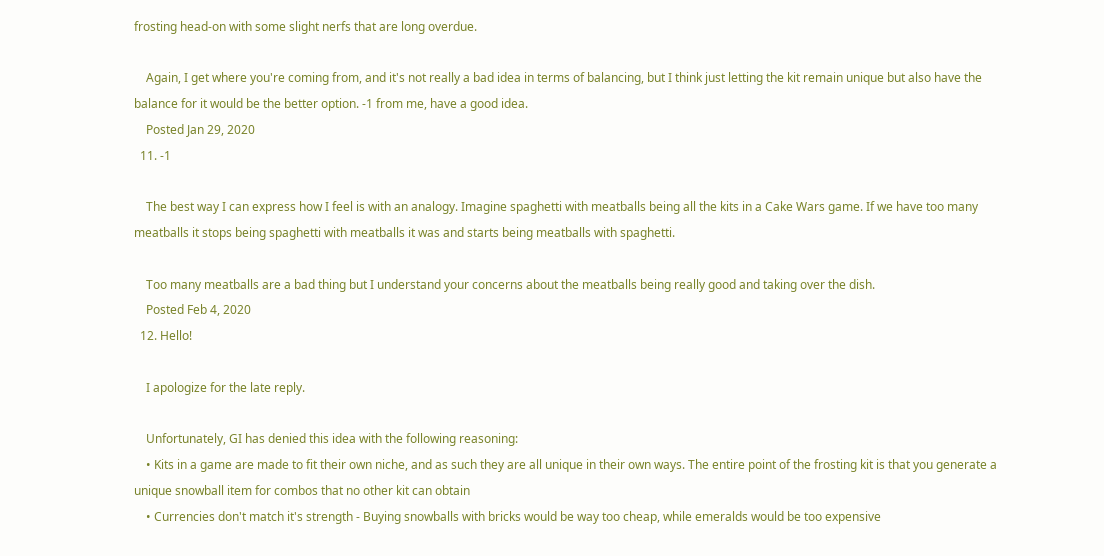frosting head-on with some slight nerfs that are long overdue.

    Again, I get where you're coming from, and it's not really a bad idea in terms of balancing, but I think just letting the kit remain unique but also have the balance for it would be the better option. -1 from me, have a good idea.
    Posted Jan 29, 2020
  11. -1

    The best way I can express how I feel is with an analogy. Imagine spaghetti with meatballs being all the kits in a Cake Wars game. If we have too many meatballs it stops being spaghetti with meatballs it was and starts being meatballs with spaghetti.

    Too many meatballs are a bad thing but I understand your concerns about the meatballs being really good and taking over the dish.
    Posted Feb 4, 2020
  12. Hello!

    I apologize for the late reply.

    Unfortunately, GI has denied this idea with the following reasoning:
    • Kits in a game are made to fit their own niche, and as such they are all unique in their own ways. The entire point of the frosting kit is that you generate a unique snowball item for combos that no other kit can obtain
    • Currencies don't match it's strength - Buying snowballs with bricks would be way too cheap, while emeralds would be too expensive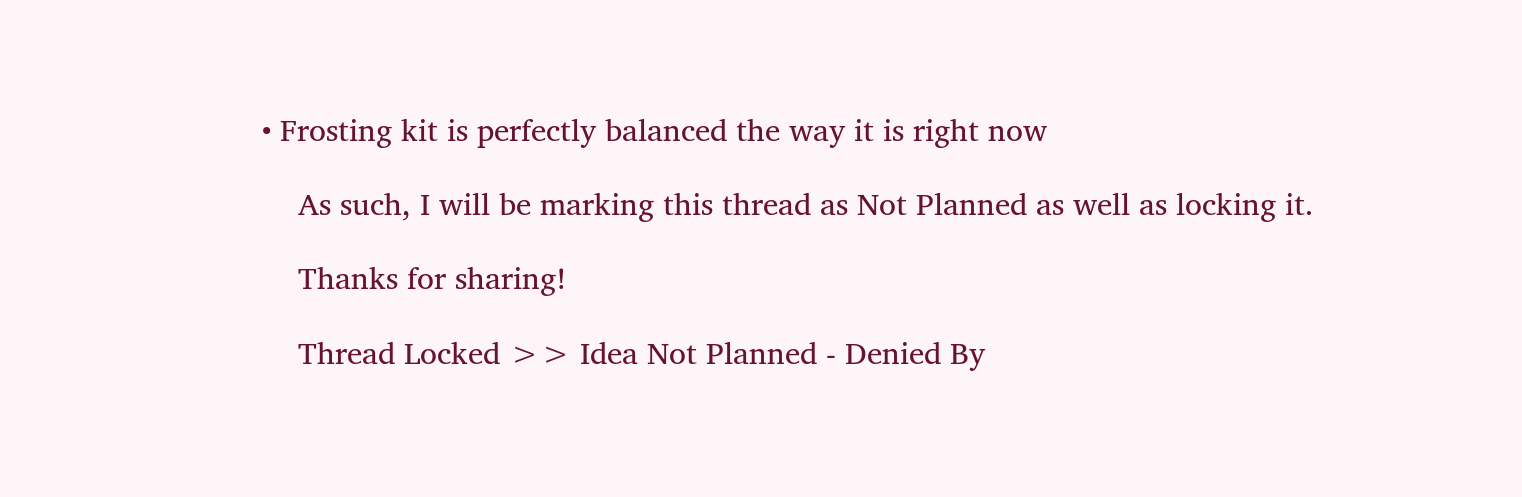• Frosting kit is perfectly balanced the way it is right now

    As such, I will be marking this thread as Not Planned as well as locking it.

    Thanks for sharing!

    Thread Locked >> Idea Not Planned - Denied By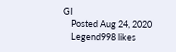GI
    Posted Aug 24, 2020
    Legend998 likes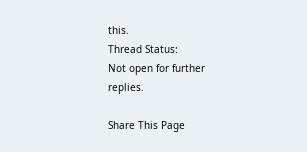this.
Thread Status:
Not open for further replies.

Share This Page